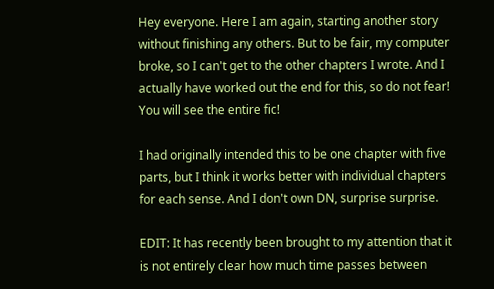Hey everyone. Here I am again, starting another story without finishing any others. But to be fair, my computer broke, so I can't get to the other chapters I wrote. And I actually have worked out the end for this, so do not fear! You will see the entire fic!

I had originally intended this to be one chapter with five parts, but I think it works better with individual chapters for each sense. And I don't own DN, surprise surprise.

EDIT: It has recently been brought to my attention that it is not entirely clear how much time passes between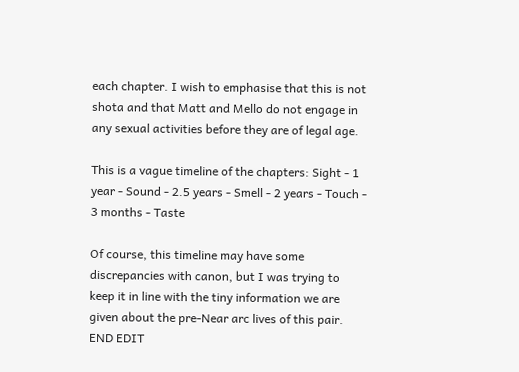each chapter. I wish to emphasise that this is not shota and that Matt and Mello do not engage in any sexual activities before they are of legal age.

This is a vague timeline of the chapters: Sight - 1 year - Sound - 2.5 years - Smell - 2 years - Touch - 3 months - Taste

Of course, this timeline may have some discrepancies with canon, but I was trying to keep it in line with the tiny information we are given about the pre-Near arc lives of this pair. END EDIT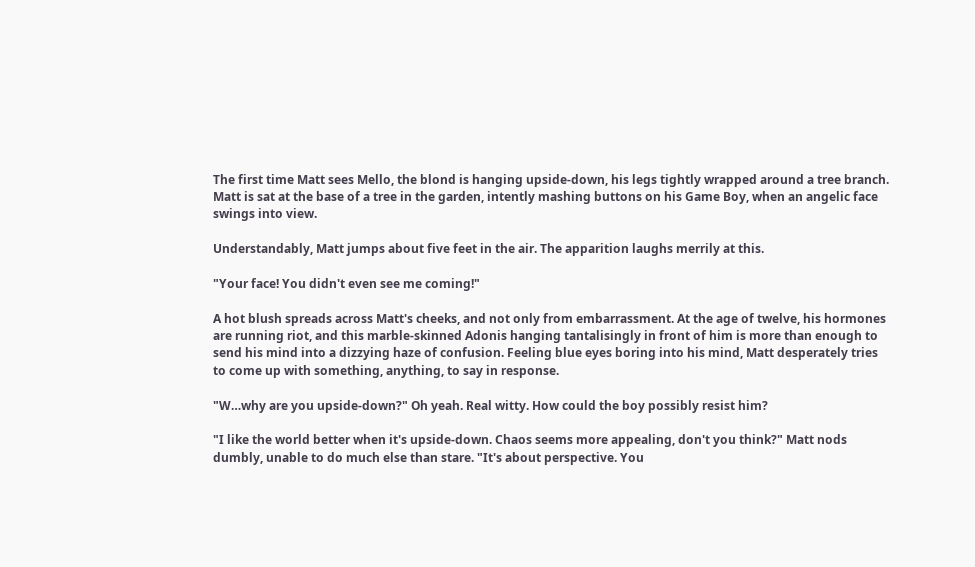The first time Matt sees Mello, the blond is hanging upside-down, his legs tightly wrapped around a tree branch. Matt is sat at the base of a tree in the garden, intently mashing buttons on his Game Boy, when an angelic face swings into view.

Understandably, Matt jumps about five feet in the air. The apparition laughs merrily at this.

"Your face! You didn't even see me coming!"

A hot blush spreads across Matt's cheeks, and not only from embarrassment. At the age of twelve, his hormones are running riot, and this marble-skinned Adonis hanging tantalisingly in front of him is more than enough to send his mind into a dizzying haze of confusion. Feeling blue eyes boring into his mind, Matt desperately tries to come up with something, anything, to say in response.

"W…why are you upside-down?" Oh yeah. Real witty. How could the boy possibly resist him?

"I like the world better when it's upside-down. Chaos seems more appealing, don't you think?" Matt nods dumbly, unable to do much else than stare. "It's about perspective. You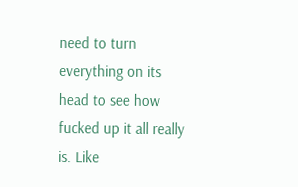need to turn everything on its head to see how fucked up it all really is. Like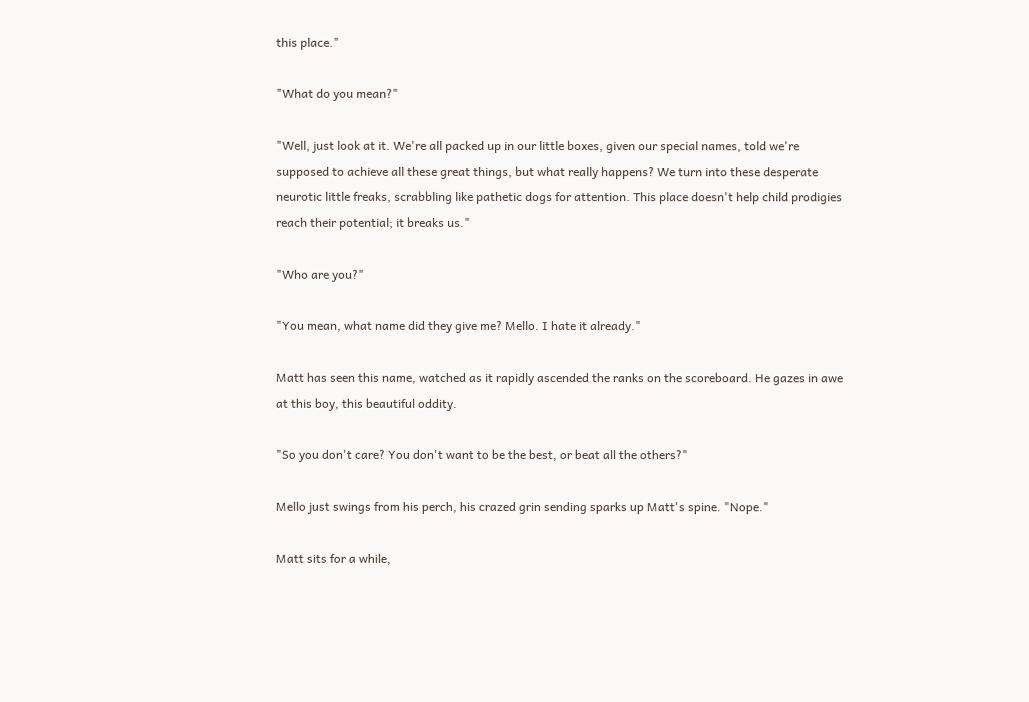this place."

"What do you mean?"

"Well, just look at it. We're all packed up in our little boxes, given our special names, told we're supposed to achieve all these great things, but what really happens? We turn into these desperate neurotic little freaks, scrabbling like pathetic dogs for attention. This place doesn't help child prodigies reach their potential; it breaks us."

"Who are you?"

"You mean, what name did they give me? Mello. I hate it already."

Matt has seen this name, watched as it rapidly ascended the ranks on the scoreboard. He gazes in awe at this boy, this beautiful oddity.

"So you don't care? You don't want to be the best, or beat all the others?"

Mello just swings from his perch, his crazed grin sending sparks up Matt's spine. "Nope."

Matt sits for a while,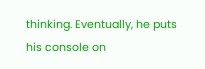thinking. Eventually, he puts his console on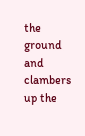the ground and clambers up the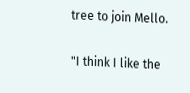tree to join Mello.

"I think I like the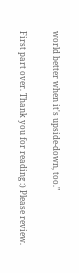world better when it's upside-down, too."

First part over. Thank you for reading :) Please review.